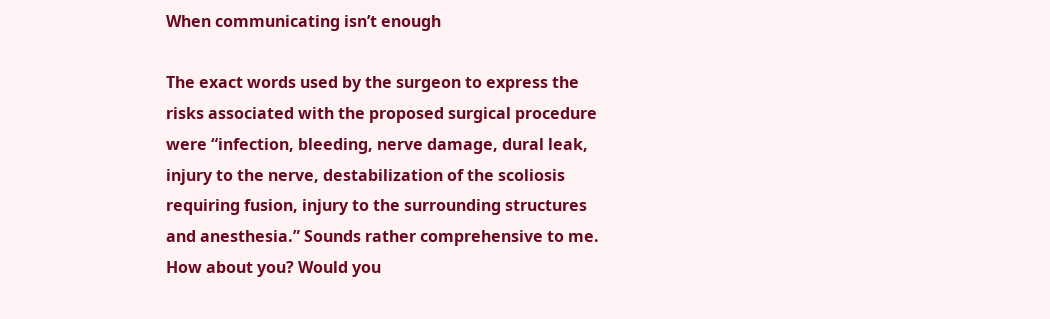When communicating isn’t enough

The exact words used by the surgeon to express the risks associated with the proposed surgical procedure were “infection, bleeding, nerve damage, dural leak, injury to the nerve, destabilization of the scoliosis requiring fusion, injury to the surrounding structures and anesthesia.” Sounds rather comprehensive to me. How about you? Would you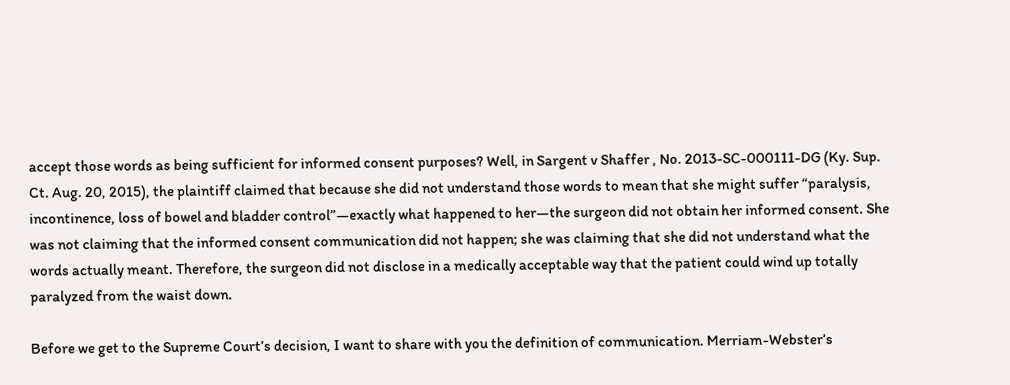accept those words as being sufficient for informed consent purposes? Well, in Sargent v Shaffer , No. 2013-SC-000111-DG (Ky. Sup. Ct. Aug. 20, 2015), the plaintiff claimed that because she did not understand those words to mean that she might suffer “paralysis, incontinence, loss of bowel and bladder control”—exactly what happened to her—the surgeon did not obtain her informed consent. She was not claiming that the informed consent communication did not happen; she was claiming that she did not understand what the words actually meant. Therefore, the surgeon did not disclose in a medically acceptable way that the patient could wind up totally paralyzed from the waist down.

Before we get to the Supreme Court’s decision, I want to share with you the definition of communication. Merriam-Webster’s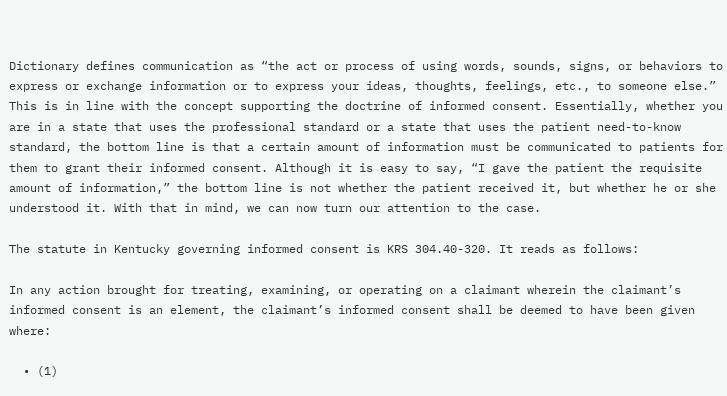Dictionary defines communication as “the act or process of using words, sounds, signs, or behaviors to express or exchange information or to express your ideas, thoughts, feelings, etc., to someone else.” This is in line with the concept supporting the doctrine of informed consent. Essentially, whether you are in a state that uses the professional standard or a state that uses the patient need-to-know standard, the bottom line is that a certain amount of information must be communicated to patients for them to grant their informed consent. Although it is easy to say, “I gave the patient the requisite amount of information,” the bottom line is not whether the patient received it, but whether he or she understood it. With that in mind, we can now turn our attention to the case.

The statute in Kentucky governing informed consent is KRS 304.40-320. It reads as follows:

In any action brought for treating, examining, or operating on a claimant wherein the claimant’s informed consent is an element, the claimant’s informed consent shall be deemed to have been given where:

  • (1)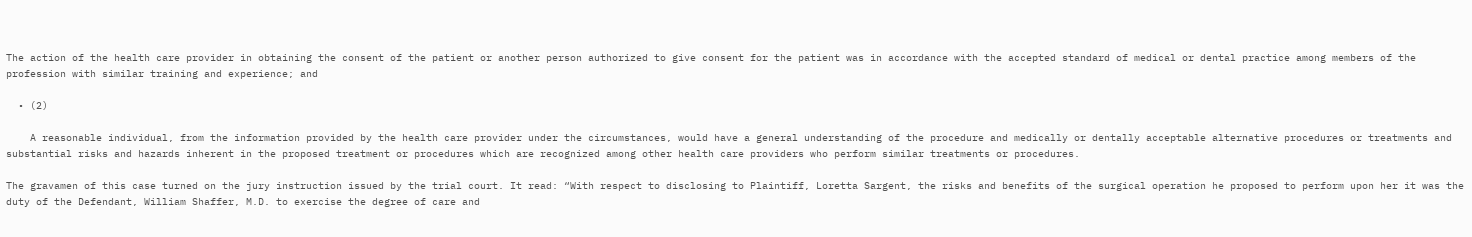The action of the health care provider in obtaining the consent of the patient or another person authorized to give consent for the patient was in accordance with the accepted standard of medical or dental practice among members of the profession with similar training and experience; and

  • (2)

    A reasonable individual, from the information provided by the health care provider under the circumstances, would have a general understanding of the procedure and medically or dentally acceptable alternative procedures or treatments and substantial risks and hazards inherent in the proposed treatment or procedures which are recognized among other health care providers who perform similar treatments or procedures.

The gravamen of this case turned on the jury instruction issued by the trial court. It read: “With respect to disclosing to Plaintiff, Loretta Sargent, the risks and benefits of the surgical operation he proposed to perform upon her it was the duty of the Defendant, William Shaffer, M.D. to exercise the degree of care and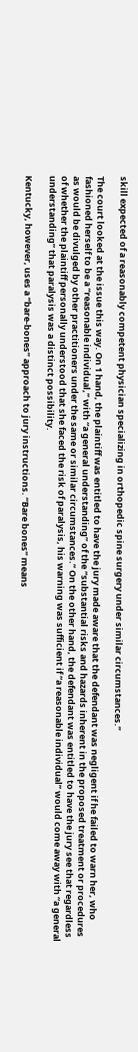skill expected of a reasonably competent physician specializing in orthopedic spine surgery under similar circumstances.”

The court looked at the issue this way. On 1 hand, the plaintiff was entitled to have the jury made aware that the defendant was negligent if he failed to warn her, who fashioned herself to be a “reasonable individual,” with “a general understanding” of the “substantial risks and hazards inherent in the proposed treatment or procedures as would be divulged by other practitioners under the same or similar circumstances.” On the other hand, the defendant was entitled to have the jury see that regardless of whether the plaintiff personally understood that she faced the risk of paralysis, his warning was sufficient if “a reasonable individual” would come away with “a general understanding” that paralysis was a distinct possibility.

Kentucky, however, uses a “bare-bones” approach to jury instructions. “Bare bones” means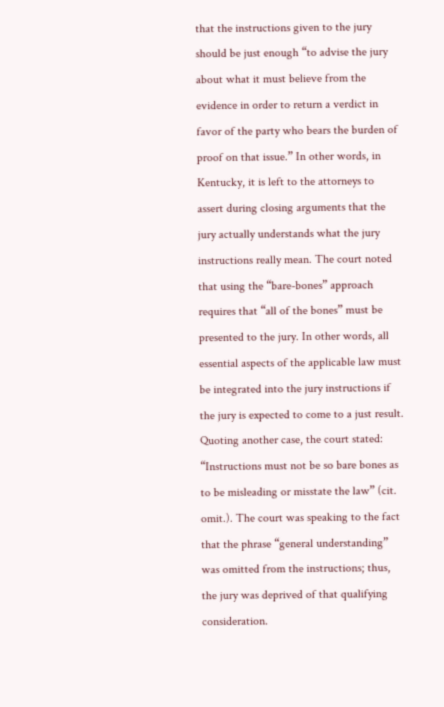that the instructions given to the jury should be just enough “to advise the jury about what it must believe from the evidence in order to return a verdict in favor of the party who bears the burden of proof on that issue.” In other words, in Kentucky, it is left to the attorneys to assert during closing arguments that the jury actually understands what the jury instructions really mean. The court noted that using the “bare-bones” approach requires that “all of the bones” must be presented to the jury. In other words, all essential aspects of the applicable law must be integrated into the jury instructions if the jury is expected to come to a just result. Quoting another case, the court stated: “Instructions must not be so bare bones as to be misleading or misstate the law” (cit. omit.). The court was speaking to the fact that the phrase “general understanding” was omitted from the instructions; thus, the jury was deprived of that qualifying consideration.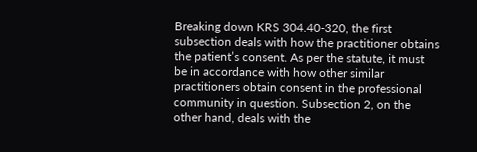Breaking down KRS 304.40-320, the first subsection deals with how the practitioner obtains the patient’s consent. As per the statute, it must be in accordance with how other similar practitioners obtain consent in the professional community in question. Subsection 2, on the other hand, deals with the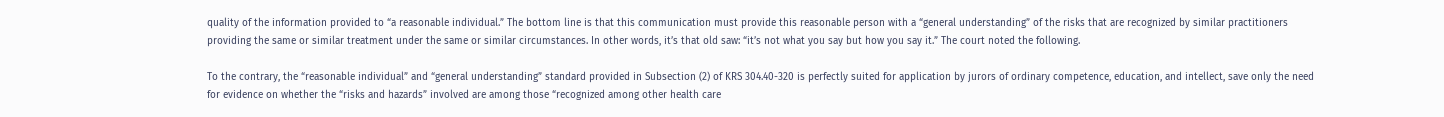quality of the information provided to “a reasonable individual.” The bottom line is that this communication must provide this reasonable person with a “general understanding” of the risks that are recognized by similar practitioners providing the same or similar treatment under the same or similar circumstances. In other words, it’s that old saw: “it’s not what you say but how you say it.” The court noted the following.

To the contrary, the “reasonable individual” and “general understanding” standard provided in Subsection (2) of KRS 304.40-320 is perfectly suited for application by jurors of ordinary competence, education, and intellect, save only the need for evidence on whether the “risks and hazards” involved are among those “recognized among other health care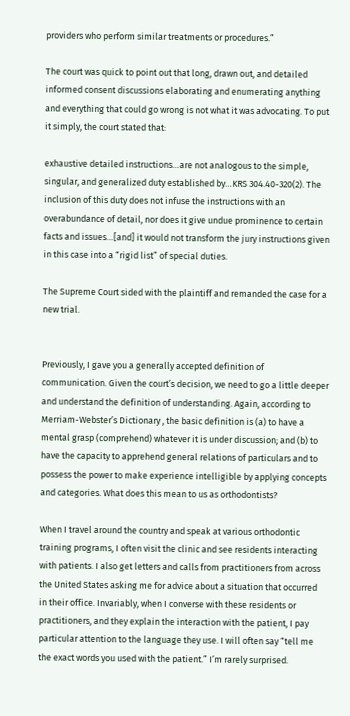providers who perform similar treatments or procedures.”

The court was quick to point out that long, drawn out, and detailed informed consent discussions elaborating and enumerating anything and everything that could go wrong is not what it was advocating. To put it simply, the court stated that:

exhaustive detailed instructions…are not analogous to the simple, singular, and generalized duty established by…KRS 304.40-320(2). The inclusion of this duty does not infuse the instructions with an overabundance of detail, nor does it give undue prominence to certain facts and issues…[and] it would not transform the jury instructions given in this case into a “rigid list” of special duties.

The Supreme Court sided with the plaintiff and remanded the case for a new trial.


Previously, I gave you a generally accepted definition of communication. Given the court’s decision, we need to go a little deeper and understand the definition of understanding. Again, according to Merriam-Webster’s Dictionary , the basic definition is (a) to have a mental grasp (comprehend) whatever it is under discussion; and (b) to have the capacity to apprehend general relations of particulars and to possess the power to make experience intelligible by applying concepts and categories. What does this mean to us as orthodontists?

When I travel around the country and speak at various orthodontic training programs, I often visit the clinic and see residents interacting with patients. I also get letters and calls from practitioners from across the United States asking me for advice about a situation that occurred in their office. Invariably, when I converse with these residents or practitioners, and they explain the interaction with the patient, I pay particular attention to the language they use. I will often say “tell me the exact words you used with the patient.” I’m rarely surprised.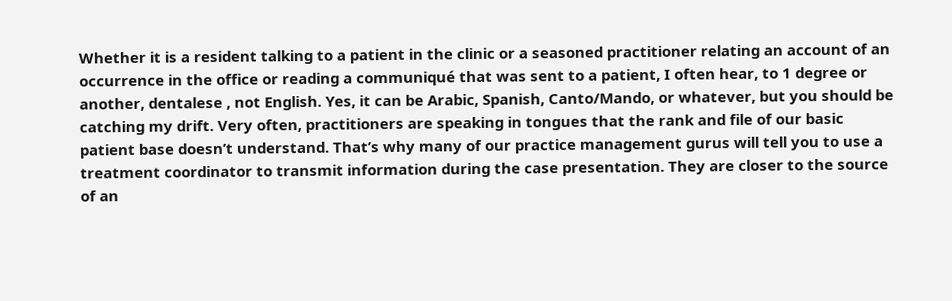Whether it is a resident talking to a patient in the clinic or a seasoned practitioner relating an account of an occurrence in the office or reading a communiqué that was sent to a patient, I often hear, to 1 degree or another, dentalese , not English. Yes, it can be Arabic, Spanish, Canto/Mando, or whatever, but you should be catching my drift. Very often, practitioners are speaking in tongues that the rank and file of our basic patient base doesn’t understand. That’s why many of our practice management gurus will tell you to use a treatment coordinator to transmit information during the case presentation. They are closer to the source of an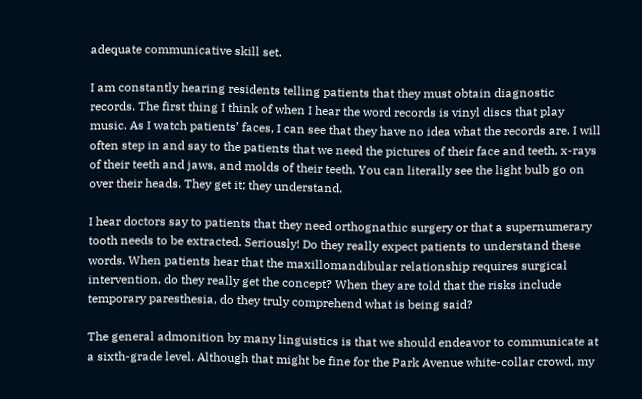adequate communicative skill set.

I am constantly hearing residents telling patients that they must obtain diagnostic records. The first thing I think of when I hear the word records is vinyl discs that play music. As I watch patients’ faces, I can see that they have no idea what the records are. I will often step in and say to the patients that we need the pictures of their face and teeth, x-rays of their teeth and jaws, and molds of their teeth. You can literally see the light bulb go on over their heads. They get it; they understand.

I hear doctors say to patients that they need orthognathic surgery or that a supernumerary tooth needs to be extracted. Seriously! Do they really expect patients to understand these words. When patients hear that the maxillomandibular relationship requires surgical intervention, do they really get the concept? When they are told that the risks include temporary paresthesia, do they truly comprehend what is being said?

The general admonition by many linguistics is that we should endeavor to communicate at a sixth-grade level. Although that might be fine for the Park Avenue white-collar crowd, my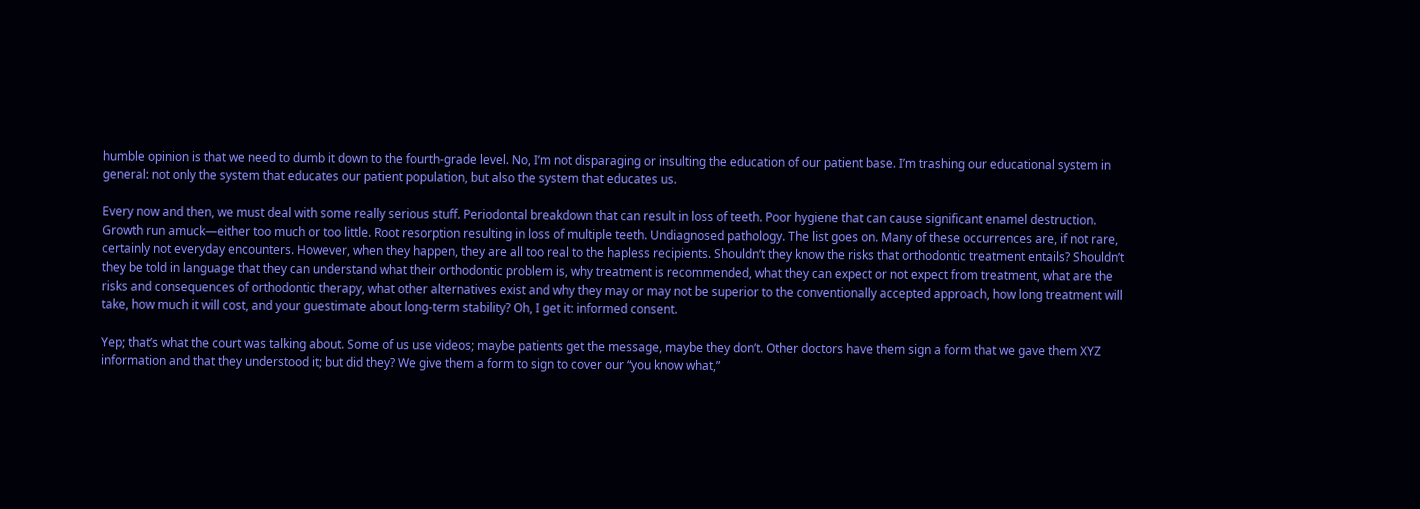humble opinion is that we need to dumb it down to the fourth-grade level. No, I’m not disparaging or insulting the education of our patient base. I’m trashing our educational system in general: not only the system that educates our patient population, but also the system that educates us.

Every now and then, we must deal with some really serious stuff. Periodontal breakdown that can result in loss of teeth. Poor hygiene that can cause significant enamel destruction. Growth run amuck—either too much or too little. Root resorption resulting in loss of multiple teeth. Undiagnosed pathology. The list goes on. Many of these occurrences are, if not rare, certainly not everyday encounters. However, when they happen, they are all too real to the hapless recipients. Shouldn’t they know the risks that orthodontic treatment entails? Shouldn’t they be told in language that they can understand what their orthodontic problem is, why treatment is recommended, what they can expect or not expect from treatment, what are the risks and consequences of orthodontic therapy, what other alternatives exist and why they may or may not be superior to the conventionally accepted approach, how long treatment will take, how much it will cost, and your guestimate about long-term stability? Oh, I get it: informed consent.

Yep; that’s what the court was talking about. Some of us use videos; maybe patients get the message, maybe they don’t. Other doctors have them sign a form that we gave them XYZ information and that they understood it; but did they? We give them a form to sign to cover our “you know what,”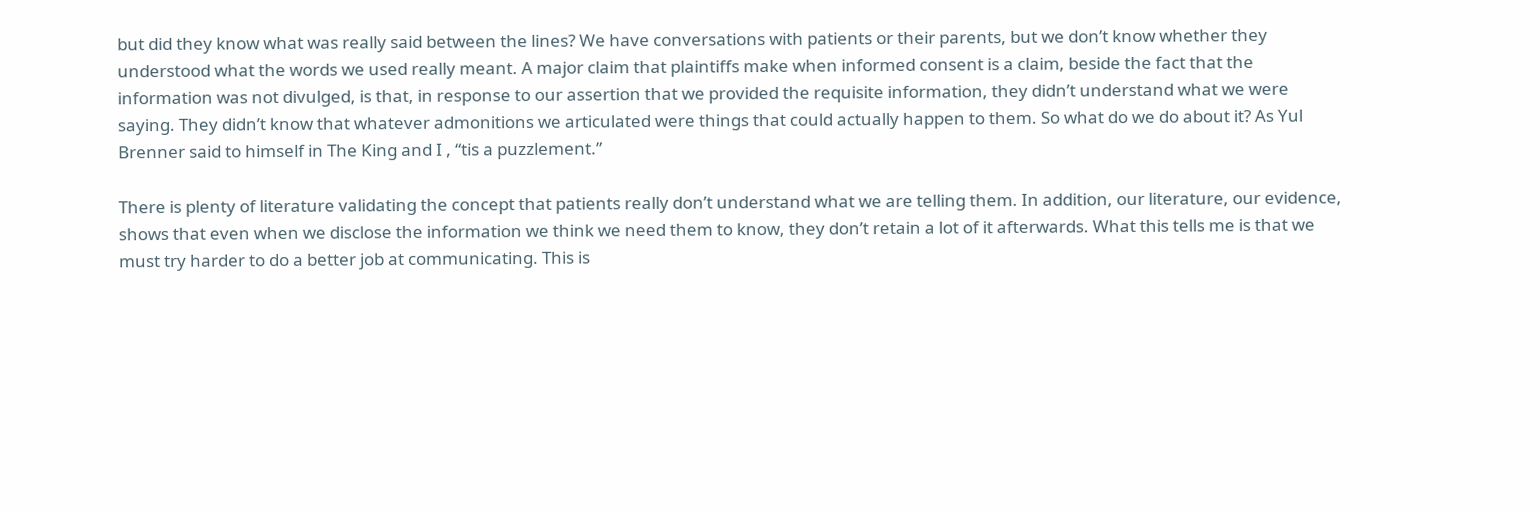but did they know what was really said between the lines? We have conversations with patients or their parents, but we don’t know whether they understood what the words we used really meant. A major claim that plaintiffs make when informed consent is a claim, beside the fact that the information was not divulged, is that, in response to our assertion that we provided the requisite information, they didn’t understand what we were saying. They didn’t know that whatever admonitions we articulated were things that could actually happen to them. So what do we do about it? As Yul Brenner said to himself in The King and I , “tis a puzzlement.”

There is plenty of literature validating the concept that patients really don’t understand what we are telling them. In addition, our literature, our evidence, shows that even when we disclose the information we think we need them to know, they don’t retain a lot of it afterwards. What this tells me is that we must try harder to do a better job at communicating. This is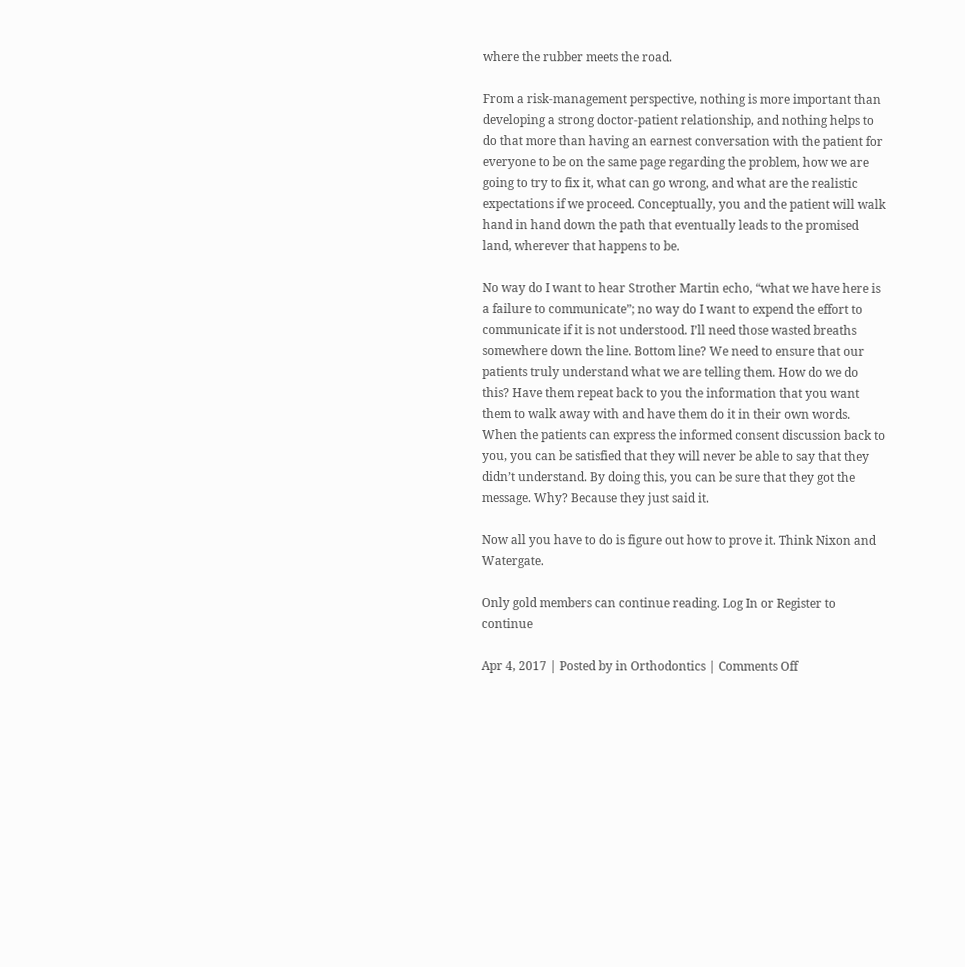where the rubber meets the road.

From a risk-management perspective, nothing is more important than developing a strong doctor-patient relationship, and nothing helps to do that more than having an earnest conversation with the patient for everyone to be on the same page regarding the problem, how we are going to try to fix it, what can go wrong, and what are the realistic expectations if we proceed. Conceptually, you and the patient will walk hand in hand down the path that eventually leads to the promised land, wherever that happens to be.

No way do I want to hear Strother Martin echo, “what we have here is a failure to communicate”; no way do I want to expend the effort to communicate if it is not understood. I’ll need those wasted breaths somewhere down the line. Bottom line? We need to ensure that our patients truly understand what we are telling them. How do we do this? Have them repeat back to you the information that you want them to walk away with and have them do it in their own words. When the patients can express the informed consent discussion back to you, you can be satisfied that they will never be able to say that they didn’t understand. By doing this, you can be sure that they got the message. Why? Because they just said it.

Now all you have to do is figure out how to prove it. Think Nixon and Watergate.

Only gold members can continue reading. Log In or Register to continue

Apr 4, 2017 | Posted by in Orthodontics | Comments Off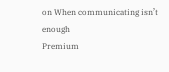on When communicating isn’t enough
Premium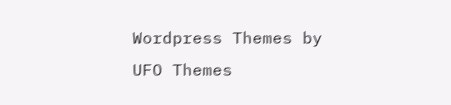Wordpress Themes by UFO Themes